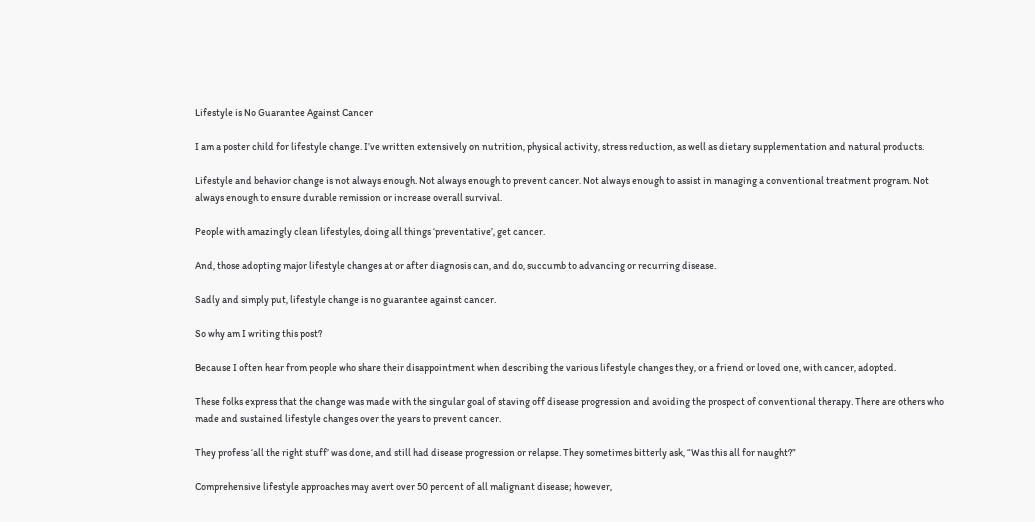Lifestyle is No Guarantee Against Cancer

I am a poster child for lifestyle change. I’ve written extensively on nutrition, physical activity, stress reduction, as well as dietary supplementation and natural products.

Lifestyle and behavior change is not always enough. Not always enough to prevent cancer. Not always enough to assist in managing a conventional treatment program. Not always enough to ensure durable remission or increase overall survival.

People with amazingly clean lifestyles, doing all things ‘preventative’, get cancer.

And, those adopting major lifestyle changes at or after diagnosis can, and do, succumb to advancing or recurring disease.

Sadly and simply put, lifestyle change is no guarantee against cancer.

So why am I writing this post?

Because I often hear from people who share their disappointment when describing the various lifestyle changes they, or a friend or loved one, with cancer, adopted.

These folks express that the change was made with the singular goal of staving off disease progression and avoiding the prospect of conventional therapy. There are others who made and sustained lifestyle changes over the years to prevent cancer.

They profess ‘all the right stuff’ was done, and still had disease progression or relapse. They sometimes bitterly ask, “Was this all for naught?”

Comprehensive lifestyle approaches may avert over 50 percent of all malignant disease; however,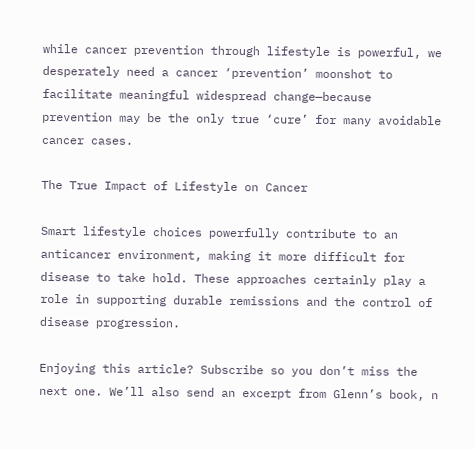while cancer prevention through lifestyle is powerful, we desperately need a cancer ‘prevention’ moonshot to facilitate meaningful widespread change—because prevention may be the only true ‘cure’ for many avoidable cancer cases.

The True Impact of Lifestyle on Cancer

Smart lifestyle choices powerfully contribute to an anticancer environment, making it more difficult for disease to take hold. These approaches certainly play a role in supporting durable remissions and the control of disease progression.

Enjoying this article? Subscribe so you don’t miss the next one. We’ll also send an excerpt from Glenn’s book, n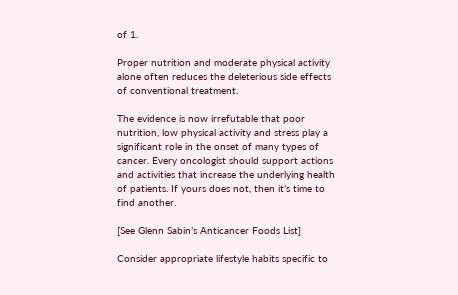of 1.

Proper nutrition and moderate physical activity alone often reduces the deleterious side effects of conventional treatment.

The evidence is now irrefutable that poor nutrition, low physical activity and stress play a significant role in the onset of many types of cancer. Every oncologist should support actions and activities that increase the underlying health of patients. If yours does not, then it’s time to find another.

[See Glenn Sabin’s Anticancer Foods List]

Consider appropriate lifestyle habits specific to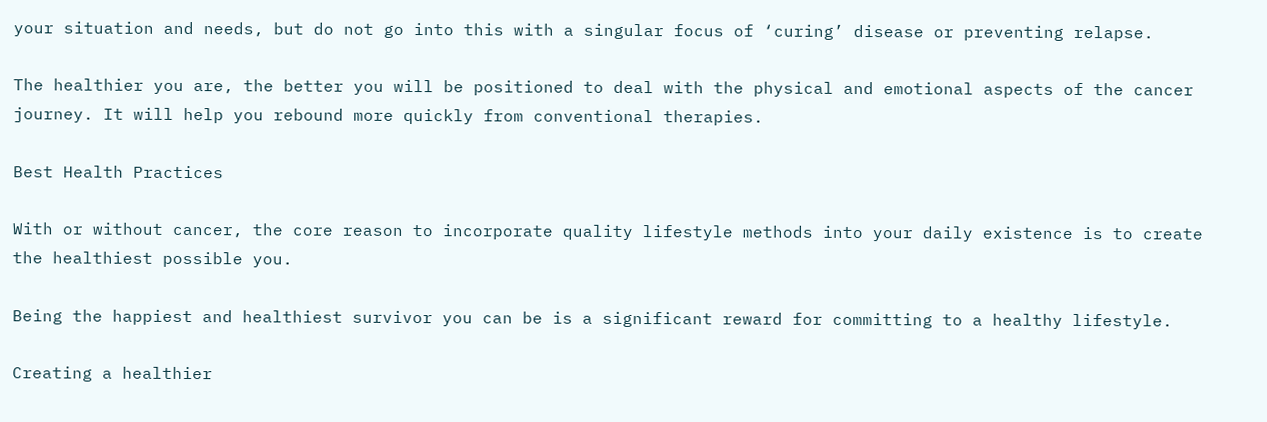your situation and needs, but do not go into this with a singular focus of ‘curing’ disease or preventing relapse.

The healthier you are, the better you will be positioned to deal with the physical and emotional aspects of the cancer journey. It will help you rebound more quickly from conventional therapies.

Best Health Practices

With or without cancer, the core reason to incorporate quality lifestyle methods into your daily existence is to create the healthiest possible you.

Being the happiest and healthiest survivor you can be is a significant reward for committing to a healthy lifestyle.

Creating a healthier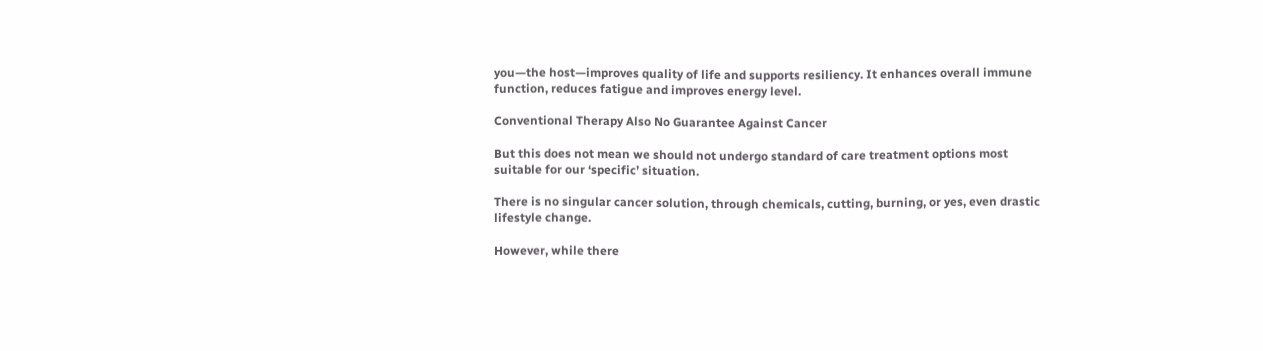you—the host—improves quality of life and supports resiliency. It enhances overall immune function, reduces fatigue and improves energy level.

Conventional Therapy Also No Guarantee Against Cancer

But this does not mean we should not undergo standard of care treatment options most suitable for our ‘specific’ situation.

There is no singular cancer solution, through chemicals, cutting, burning, or yes, even drastic lifestyle change.

However, while there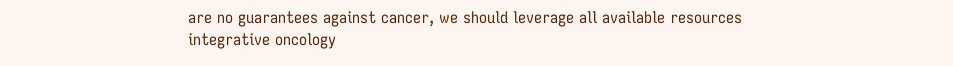are no guarantees against cancer, we should leverage all available resources integrative oncology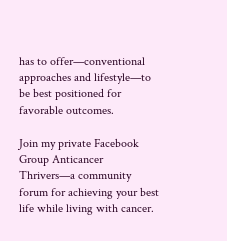has to offer—conventional approaches and lifestyle—to be best positioned for favorable outcomes.

Join my private Facebook Group Anticancer Thrivers—a community forum for achieving your best life while living with cancer.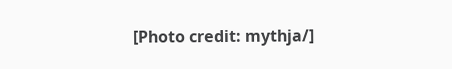[Photo credit: mythja/]